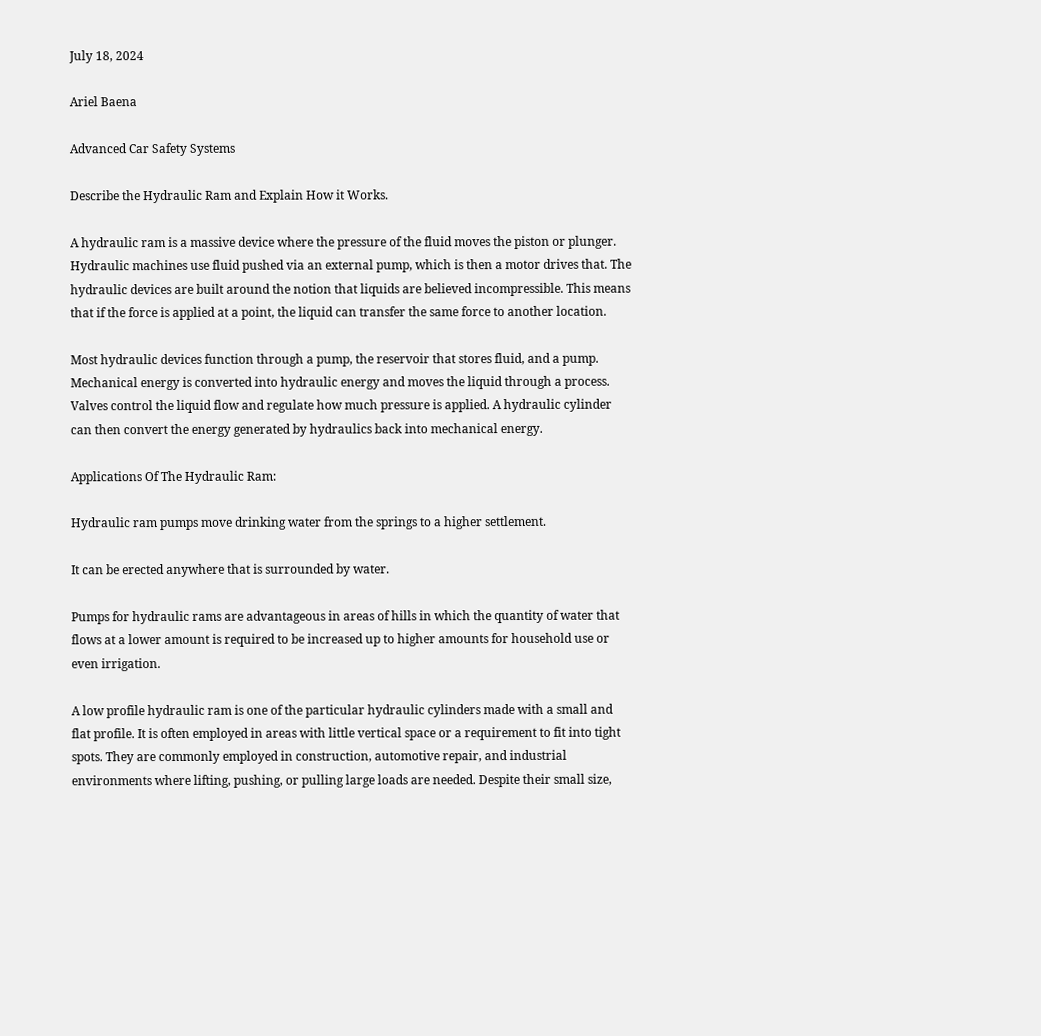July 18, 2024

Ariel Baena

Advanced Car Safety Systems

Describe the Hydraulic Ram and Explain How it Works.

A hydraulic ram is a massive device where the pressure of the fluid moves the piston or plunger. Hydraulic machines use fluid pushed via an external pump, which is then a motor drives that. The hydraulic devices are built around the notion that liquids are believed incompressible. This means that if the force is applied at a point, the liquid can transfer the same force to another location.

Most hydraulic devices function through a pump, the reservoir that stores fluid, and a pump. Mechanical energy is converted into hydraulic energy and moves the liquid through a process. Valves control the liquid flow and regulate how much pressure is applied. A hydraulic cylinder can then convert the energy generated by hydraulics back into mechanical energy.

Applications Of The Hydraulic Ram:

Hydraulic ram pumps move drinking water from the springs to a higher settlement.

It can be erected anywhere that is surrounded by water.

Pumps for hydraulic rams are advantageous in areas of hills in which the quantity of water that flows at a lower amount is required to be increased up to higher amounts for household use or even irrigation.

A low profile hydraulic ram is one of the particular hydraulic cylinders made with a small and flat profile. It is often employed in areas with little vertical space or a requirement to fit into tight spots. They are commonly employed in construction, automotive repair, and industrial environments where lifting, pushing, or pulling large loads are needed. Despite their small size,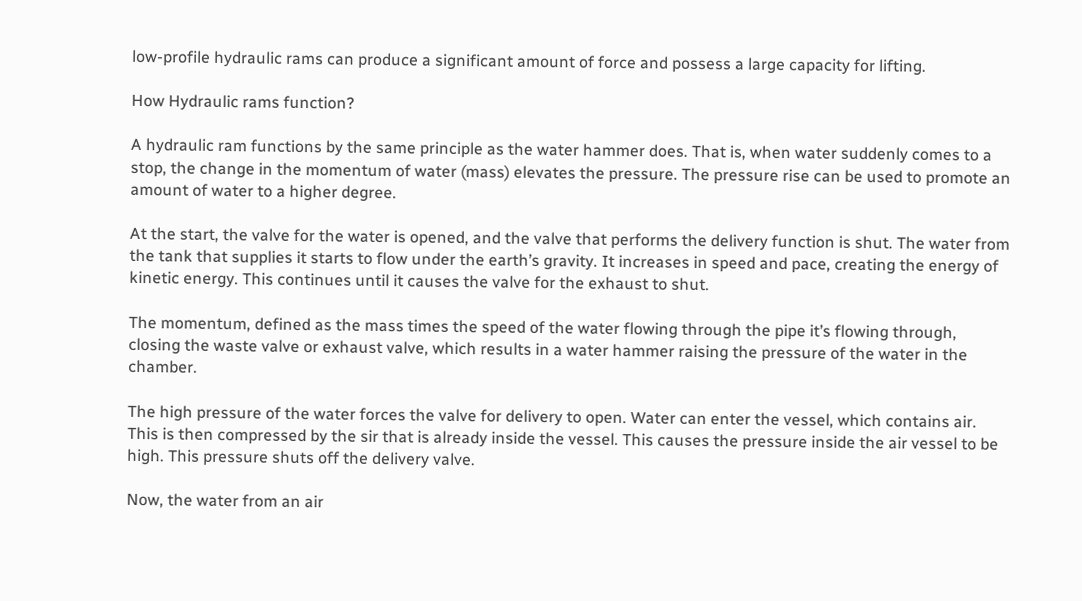low-profile hydraulic rams can produce a significant amount of force and possess a large capacity for lifting.

How Hydraulic rams function?

A hydraulic ram functions by the same principle as the water hammer does. That is, when water suddenly comes to a stop, the change in the momentum of water (mass) elevates the pressure. The pressure rise can be used to promote an amount of water to a higher degree.

At the start, the valve for the water is opened, and the valve that performs the delivery function is shut. The water from the tank that supplies it starts to flow under the earth’s gravity. It increases in speed and pace, creating the energy of kinetic energy. This continues until it causes the valve for the exhaust to shut.

The momentum, defined as the mass times the speed of the water flowing through the pipe it’s flowing through, closing the waste valve or exhaust valve, which results in a water hammer raising the pressure of the water in the chamber.

The high pressure of the water forces the valve for delivery to open. Water can enter the vessel, which contains air. This is then compressed by the sir that is already inside the vessel. This causes the pressure inside the air vessel to be high. This pressure shuts off the delivery valve.

Now, the water from an air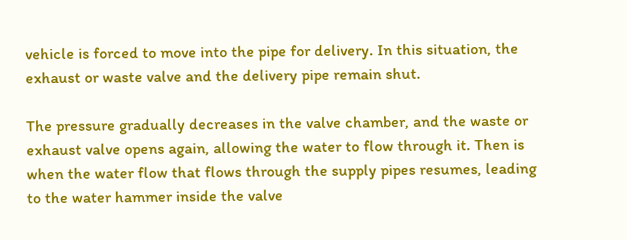vehicle is forced to move into the pipe for delivery. In this situation, the exhaust or waste valve and the delivery pipe remain shut.

The pressure gradually decreases in the valve chamber, and the waste or exhaust valve opens again, allowing the water to flow through it. Then is when the water flow that flows through the supply pipes resumes, leading to the water hammer inside the valve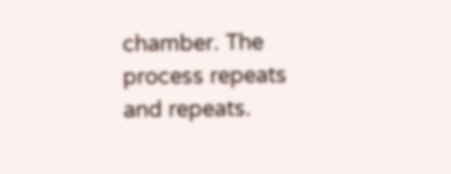chamber. The process repeats and repeats.